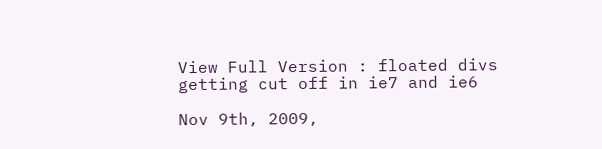View Full Version : floated divs getting cut off in ie7 and ie6

Nov 9th, 2009,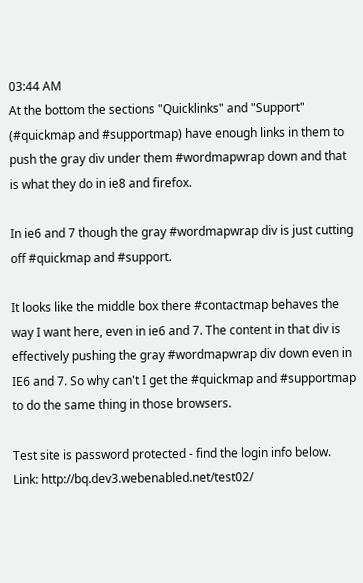03:44 AM
At the bottom the sections "Quicklinks" and "Support" (#quickmap and #supportmap) have enough links in them to push the gray div under them #wordmapwrap down and that is what they do in ie8 and firefox.

In ie6 and 7 though the gray #wordmapwrap div is just cutting off #quickmap and #support.

It looks like the middle box there #contactmap behaves the way I want here, even in ie6 and 7. The content in that div is effectively pushing the gray #wordmapwrap div down even in IE6 and 7. So why can't I get the #quickmap and #supportmap to do the same thing in those browsers.

Test site is password protected - find the login info below.
Link: http://bq.dev3.webenabled.net/test02/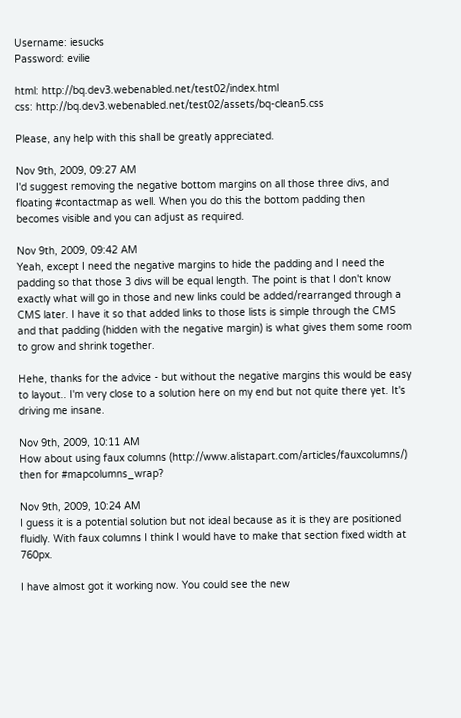Username: iesucks
Password: evilie

html: http://bq.dev3.webenabled.net/test02/index.html
css: http://bq.dev3.webenabled.net/test02/assets/bq-clean5.css

Please, any help with this shall be greatly appreciated.

Nov 9th, 2009, 09:27 AM
I'd suggest removing the negative bottom margins on all those three divs, and floating #contactmap as well. When you do this the bottom padding then becomes visible and you can adjust as required.

Nov 9th, 2009, 09:42 AM
Yeah, except I need the negative margins to hide the padding and I need the padding so that those 3 divs will be equal length. The point is that I don't know exactly what will go in those and new links could be added/rearranged through a CMS later. I have it so that added links to those lists is simple through the CMS and that padding (hidden with the negative margin) is what gives them some room to grow and shrink together.

Hehe, thanks for the advice - but without the negative margins this would be easy to layout.. I'm very close to a solution here on my end but not quite there yet. It's driving me insane.

Nov 9th, 2009, 10:11 AM
How about using faux columns (http://www.alistapart.com/articles/fauxcolumns/) then for #mapcolumns_wrap?

Nov 9th, 2009, 10:24 AM
I guess it is a potential solution but not ideal because as it is they are positioned fluidly. With faux columns I think I would have to make that section fixed width at 760px.

I have almost got it working now. You could see the new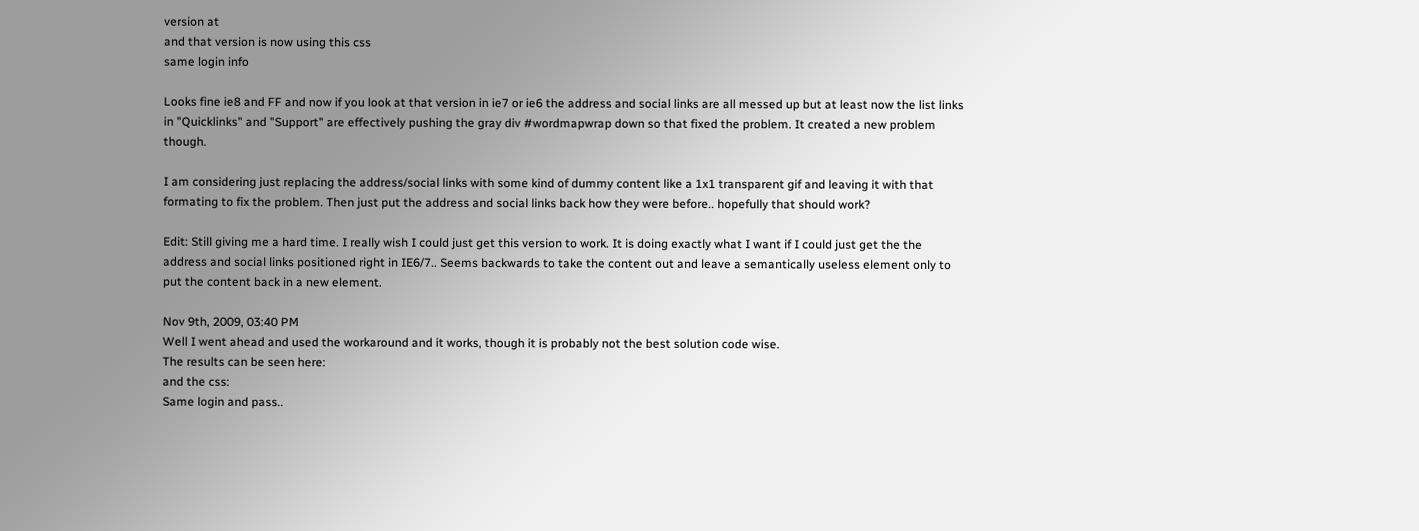version at
and that version is now using this css
same login info

Looks fine ie8 and FF and now if you look at that version in ie7 or ie6 the address and social links are all messed up but at least now the list links in "Quicklinks" and "Support" are effectively pushing the gray div #wordmapwrap down so that fixed the problem. It created a new problem though.

I am considering just replacing the address/social links with some kind of dummy content like a 1x1 transparent gif and leaving it with that formating to fix the problem. Then just put the address and social links back how they were before.. hopefully that should work?

Edit: Still giving me a hard time. I really wish I could just get this version to work. It is doing exactly what I want if I could just get the the address and social links positioned right in IE6/7.. Seems backwards to take the content out and leave a semantically useless element only to put the content back in a new element.

Nov 9th, 2009, 03:40 PM
Well I went ahead and used the workaround and it works, though it is probably not the best solution code wise.
The results can be seen here:
and the css:
Same login and pass..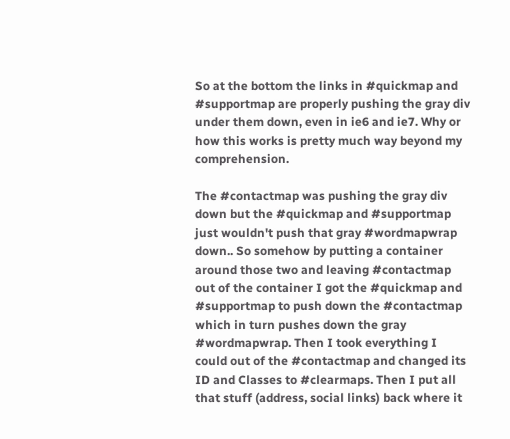So at the bottom the links in #quickmap and #supportmap are properly pushing the gray div under them down, even in ie6 and ie7. Why or how this works is pretty much way beyond my comprehension.

The #contactmap was pushing the gray div down but the #quickmap and #supportmap just wouldn't push that gray #wordmapwrap down.. So somehow by putting a container around those two and leaving #contactmap out of the container I got the #quickmap and #supportmap to push down the #contactmap which in turn pushes down the gray #wordmapwrap. Then I took everything I could out of the #contactmap and changed its ID and Classes to #clearmaps. Then I put all that stuff (address, social links) back where it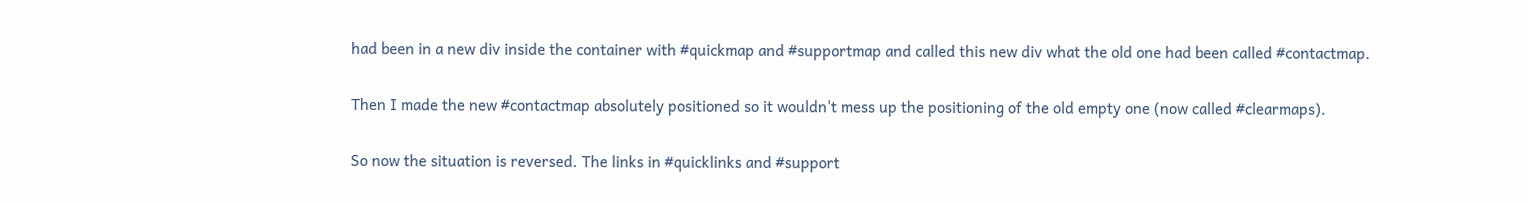had been in a new div inside the container with #quickmap and #supportmap and called this new div what the old one had been called #contactmap.

Then I made the new #contactmap absolutely positioned so it wouldn't mess up the positioning of the old empty one (now called #clearmaps).

So now the situation is reversed. The links in #quicklinks and #support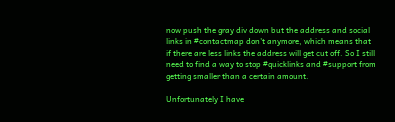now push the gray div down but the address and social links in #contactmap don't anymore, which means that if there are less links the address will get cut off. So I still need to find a way to stop #quicklinks and #support from getting smaller than a certain amount.

Unfortunately I have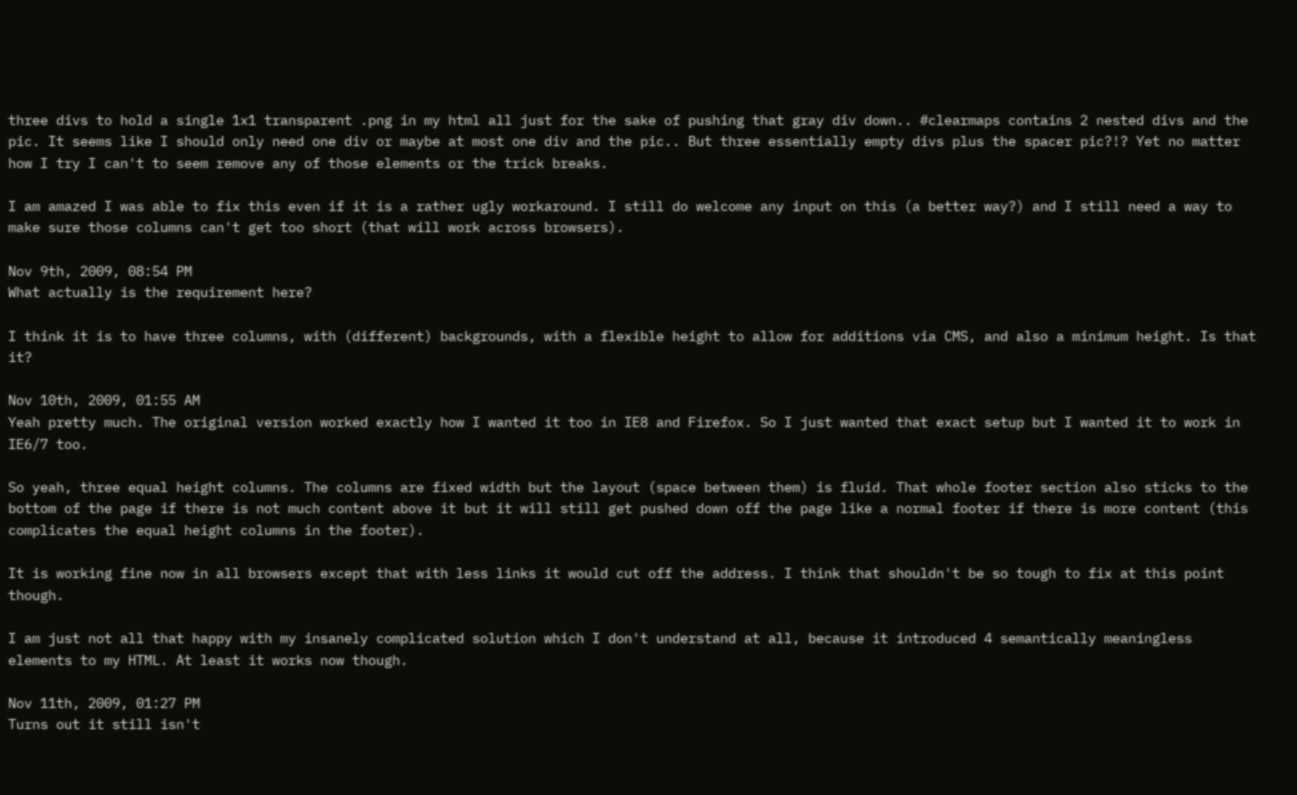three divs to hold a single 1x1 transparent .png in my html all just for the sake of pushing that gray div down.. #clearmaps contains 2 nested divs and the pic. It seems like I should only need one div or maybe at most one div and the pic.. But three essentially empty divs plus the spacer pic?!? Yet no matter how I try I can't to seem remove any of those elements or the trick breaks.

I am amazed I was able to fix this even if it is a rather ugly workaround. I still do welcome any input on this (a better way?) and I still need a way to make sure those columns can't get too short (that will work across browsers).

Nov 9th, 2009, 08:54 PM
What actually is the requirement here?

I think it is to have three columns, with (different) backgrounds, with a flexible height to allow for additions via CMS, and also a minimum height. Is that it?

Nov 10th, 2009, 01:55 AM
Yeah pretty much. The original version worked exactly how I wanted it too in IE8 and Firefox. So I just wanted that exact setup but I wanted it to work in IE6/7 too.

So yeah, three equal height columns. The columns are fixed width but the layout (space between them) is fluid. That whole footer section also sticks to the bottom of the page if there is not much content above it but it will still get pushed down off the page like a normal footer if there is more content (this complicates the equal height columns in the footer).

It is working fine now in all browsers except that with less links it would cut off the address. I think that shouldn't be so tough to fix at this point though.

I am just not all that happy with my insanely complicated solution which I don't understand at all, because it introduced 4 semantically meaningless elements to my HTML. At least it works now though.

Nov 11th, 2009, 01:27 PM
Turns out it still isn't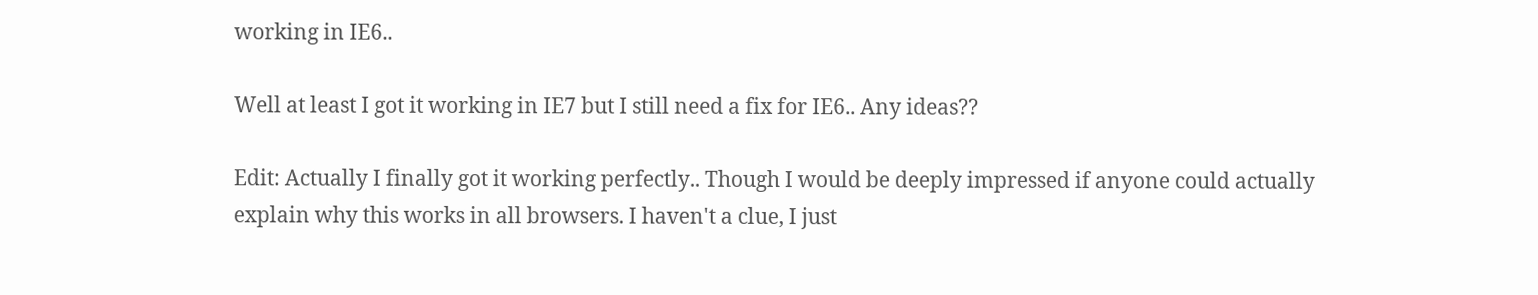working in IE6..

Well at least I got it working in IE7 but I still need a fix for IE6.. Any ideas??

Edit: Actually I finally got it working perfectly.. Though I would be deeply impressed if anyone could actually explain why this works in all browsers. I haven't a clue, I just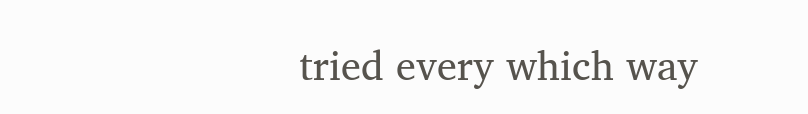tried every which way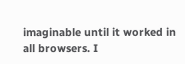imaginable until it worked in all browsers. I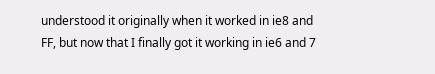understood it originally when it worked in ie8 and FF, but now that I finally got it working in ie6 and 7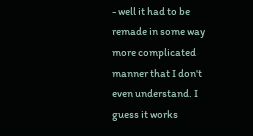- well it had to be remade in some way more complicated manner that I don't even understand. I guess it works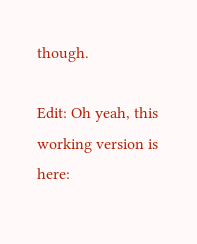though.

Edit: Oh yeah, this working version is here: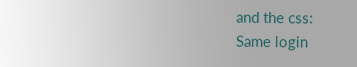and the css:
Same login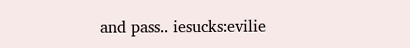and pass.. iesucks:evilie